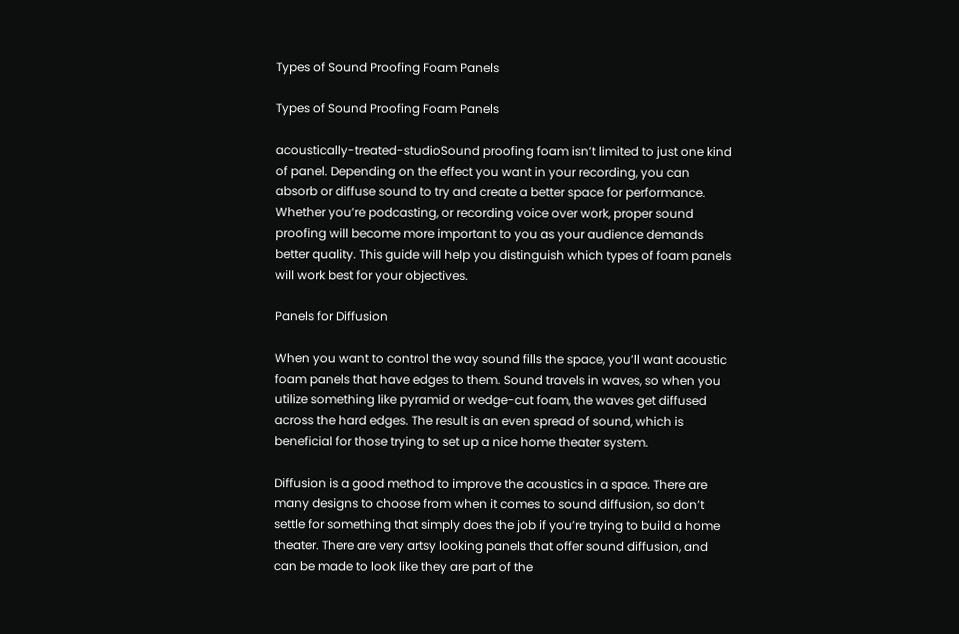Types of Sound Proofing Foam Panels

Types of Sound Proofing Foam Panels

acoustically-treated-studioSound proofing foam isn’t limited to just one kind of panel. Depending on the effect you want in your recording, you can absorb or diffuse sound to try and create a better space for performance. Whether you’re podcasting, or recording voice over work, proper sound proofing will become more important to you as your audience demands better quality. This guide will help you distinguish which types of foam panels will work best for your objectives.

Panels for Diffusion

When you want to control the way sound fills the space, you’ll want acoustic foam panels that have edges to them. Sound travels in waves, so when you utilize something like pyramid or wedge-cut foam, the waves get diffused across the hard edges. The result is an even spread of sound, which is beneficial for those trying to set up a nice home theater system.

Diffusion is a good method to improve the acoustics in a space. There are many designs to choose from when it comes to sound diffusion, so don’t settle for something that simply does the job if you’re trying to build a home theater. There are very artsy looking panels that offer sound diffusion, and can be made to look like they are part of the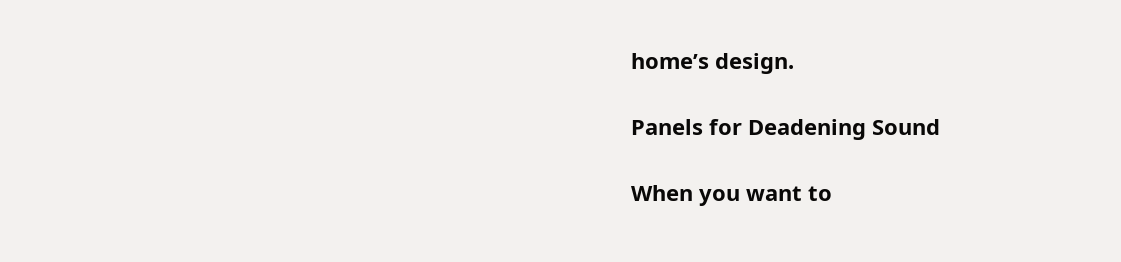home’s design.

Panels for Deadening Sound

When you want to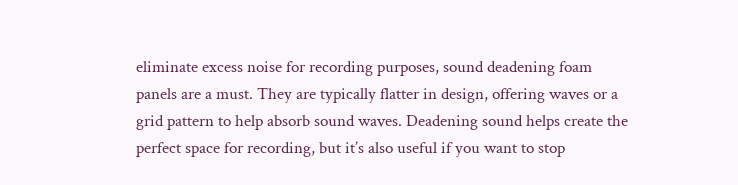eliminate excess noise for recording purposes, sound deadening foam panels are a must. They are typically flatter in design, offering waves or a grid pattern to help absorb sound waves. Deadening sound helps create the perfect space for recording, but it’s also useful if you want to stop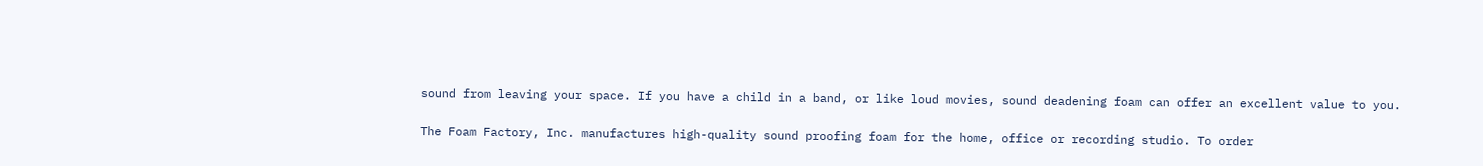sound from leaving your space. If you have a child in a band, or like loud movies, sound deadening foam can offer an excellent value to you.

The Foam Factory, Inc. manufactures high-quality sound proofing foam for the home, office or recording studio. To order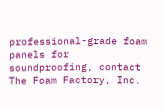professional-grade foam panels for soundproofing, contact The Foam Factory, Inc.